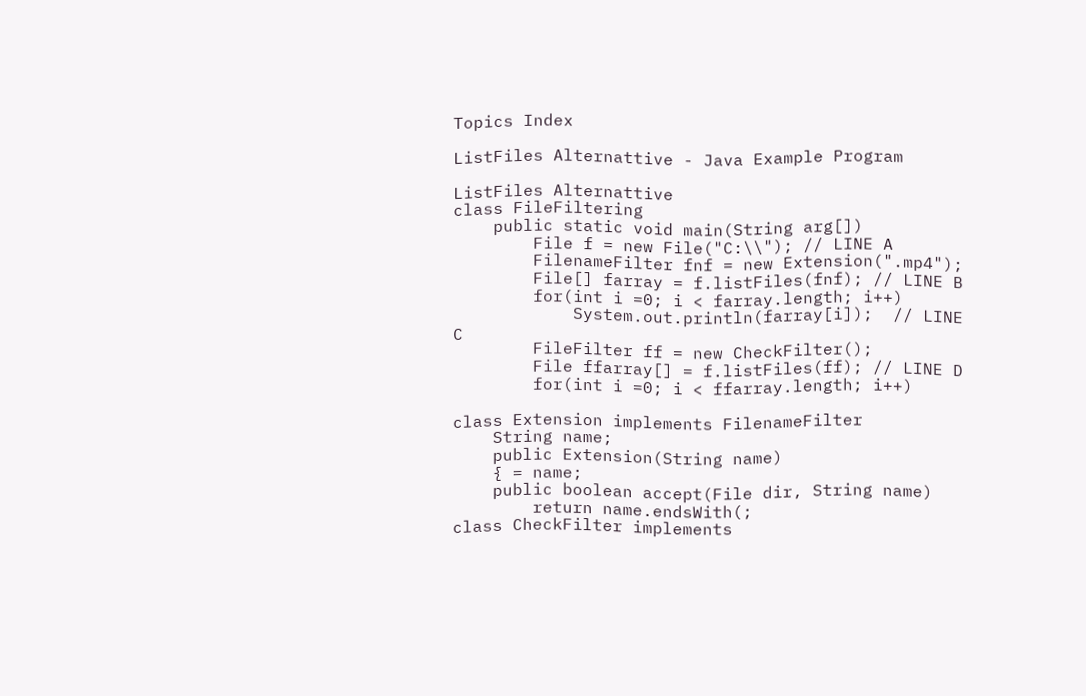Topics Index

ListFiles Alternattive - Java Example Program

ListFiles Alternattive
class FileFiltering
    public static void main(String arg[])
        File f = new File("C:\\"); // LINE A
        FilenameFilter fnf = new Extension(".mp4");
        File[] farray = f.listFiles(fnf); // LINE B
        for(int i =0; i < farray.length; i++)
            System.out.println(farray[i]);  // LINE C
        FileFilter ff = new CheckFilter();
        File ffarray[] = f.listFiles(ff); // LINE D
        for(int i =0; i < ffarray.length; i++)

class Extension implements FilenameFilter
    String name;
    public Extension(String name)
    { = name;
    public boolean accept(File dir, String name)
        return name.endsWith(;
class CheckFilter implements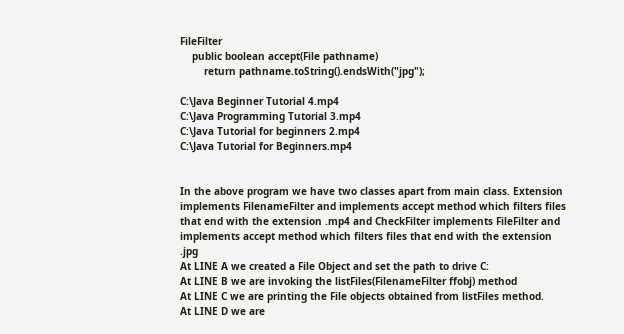FileFilter
    public boolean accept(File pathname)
        return pathname.toString().endsWith("jpg");

C:\Java Beginner Tutorial 4.mp4
C:\Java Programming Tutorial 3.mp4
C:\Java Tutorial for beginners 2.mp4
C:\Java Tutorial for Beginners.mp4


In the above program we have two classes apart from main class. Extension implements FilenameFilter and implements accept method which filters files that end with the extension .mp4 and CheckFilter implements FileFilter and implements accept method which filters files that end with the extension .jpg
At LINE A we created a File Object and set the path to drive C:
At LINE B we are invoking the listFiles(FilenameFilter ffobj) method
At LINE C we are printing the File objects obtained from listFiles method.
At LINE D we are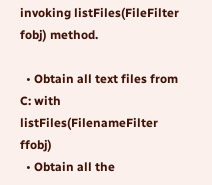invoking listFiles(FileFilter fobj) method.

  • Obtain all text files from C: with listFiles(FilenameFilter ffobj)
  • Obtain all the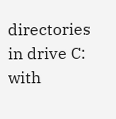directories in drive C: with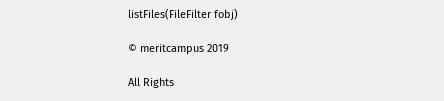listFiles(FileFilter fobj)

© meritcampus 2019

All Rights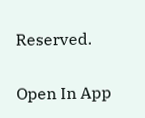Reserved.

Open In App